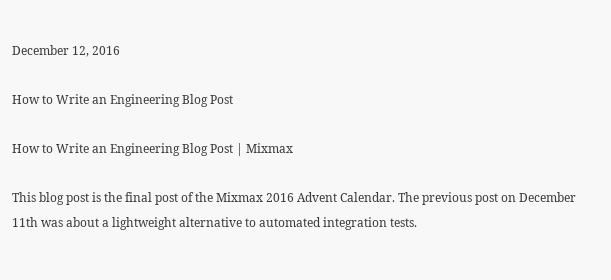December 12, 2016

How to Write an Engineering Blog Post

How to Write an Engineering Blog Post | Mixmax

This blog post is the final post of the Mixmax 2016 Advent Calendar. The previous post on December 11th was about a lightweight alternative to automated integration tests.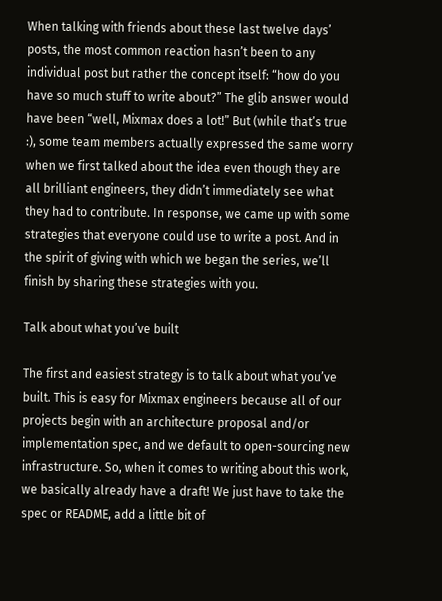When talking with friends about these last twelve days’ posts, the most common reaction hasn’t been to any individual post but rather the concept itself: “how do you have so much stuff to write about?” The glib answer would have been “well, Mixmax does a lot!” But (while that’s true :), some team members actually expressed the same worry when we first talked about the idea even though they are all brilliant engineers, they didn’t immediately see what they had to contribute. In response, we came up with some strategies that everyone could use to write a post. And in the spirit of giving with which we began the series, we’ll finish by sharing these strategies with you.

Talk about what you’ve built

The first and easiest strategy is to talk about what you’ve built. This is easy for Mixmax engineers because all of our projects begin with an architecture proposal and/or implementation spec, and we default to open-sourcing new infrastructure. So, when it comes to writing about this work, we basically already have a draft! We just have to take the spec or README, add a little bit of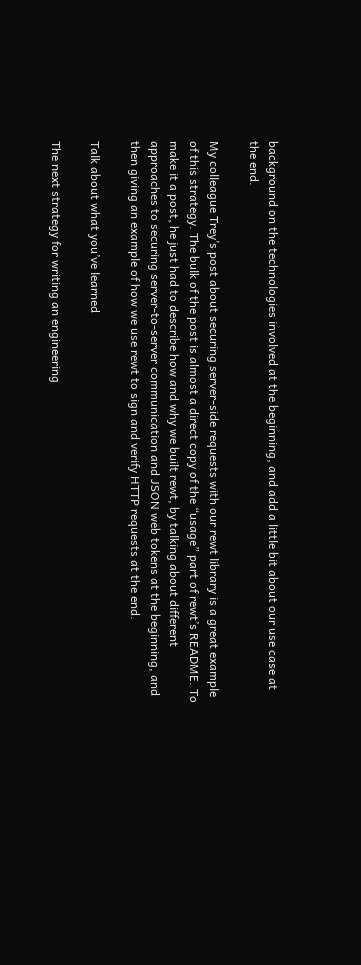background on the technologies involved at the beginning, and add a little bit about our use case at the end.

My colleague Trey’s post about securing server-side requests with our rewt library is a great example of this strategy. The bulk of the post is almost a direct copy of the “usage” part of rewt’s README. To make it a post, he just had to describe how and why we built rewt, by talking about different approaches to securing server-to-server communication and JSON web tokens at the beginning, and then giving an example of how we use rewt to sign and verify HTTP requests at the end.

Talk about what you’ve learned

The next strategy for writing an engineering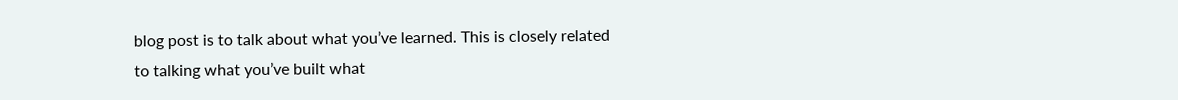blog post is to talk about what you’ve learned. This is closely related to talking what you’ve built what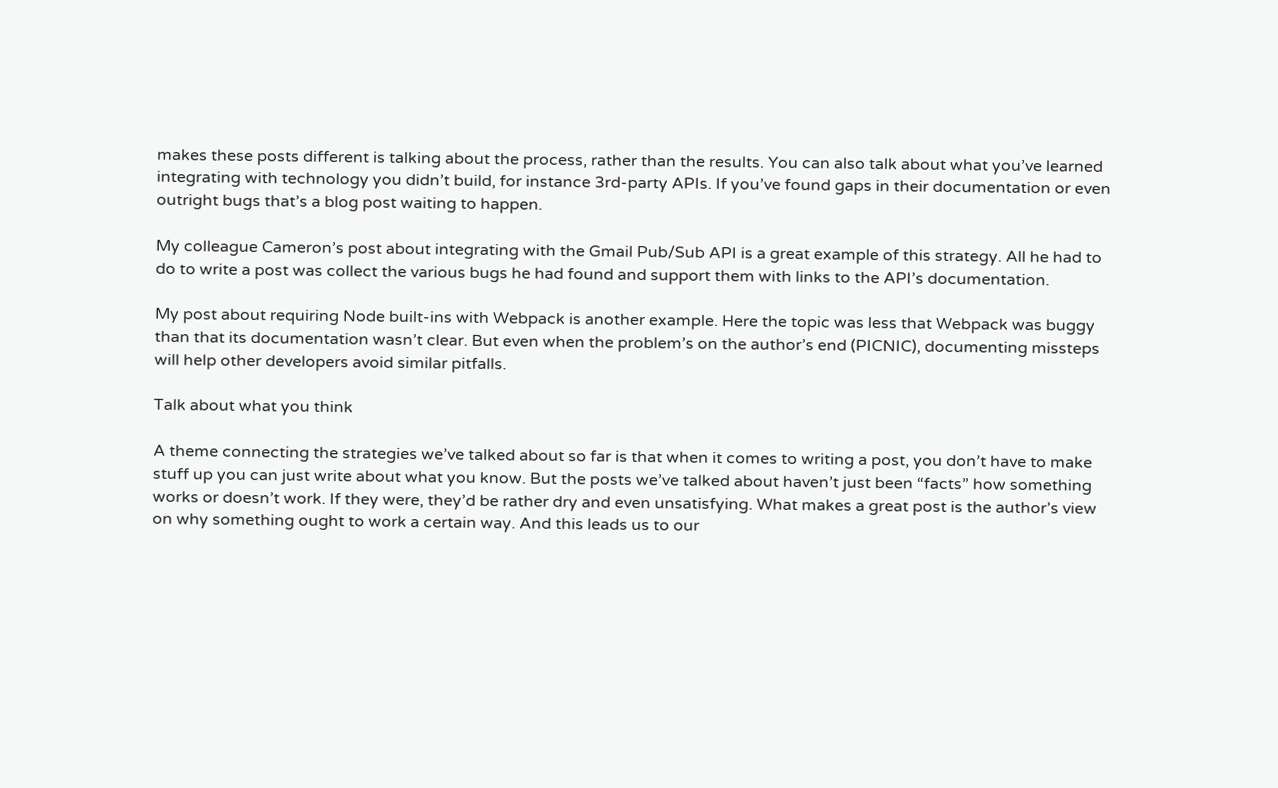makes these posts different is talking about the process, rather than the results. You can also talk about what you’ve learned integrating with technology you didn’t build, for instance 3rd-party APIs. If you’ve found gaps in their documentation or even outright bugs that’s a blog post waiting to happen.

My colleague Cameron’s post about integrating with the Gmail Pub/Sub API is a great example of this strategy. All he had to do to write a post was collect the various bugs he had found and support them with links to the API’s documentation.

My post about requiring Node built-ins with Webpack is another example. Here the topic was less that Webpack was buggy than that its documentation wasn’t clear. But even when the problem’s on the author’s end (PICNIC), documenting missteps will help other developers avoid similar pitfalls.

Talk about what you think

A theme connecting the strategies we’ve talked about so far is that when it comes to writing a post, you don’t have to make stuff up you can just write about what you know. But the posts we’ve talked about haven’t just been “facts” how something works or doesn’t work. If they were, they’d be rather dry and even unsatisfying. What makes a great post is the author’s view on why something ought to work a certain way. And this leads us to our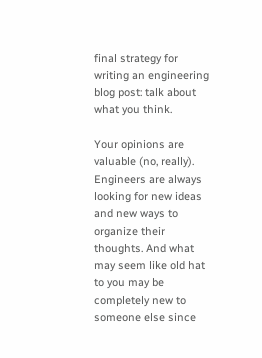final strategy for writing an engineering blog post: talk about what you think.

Your opinions are valuable (no, really). Engineers are always looking for new ideas and new ways to organize their thoughts. And what may seem like old hat to you may be completely new to someone else since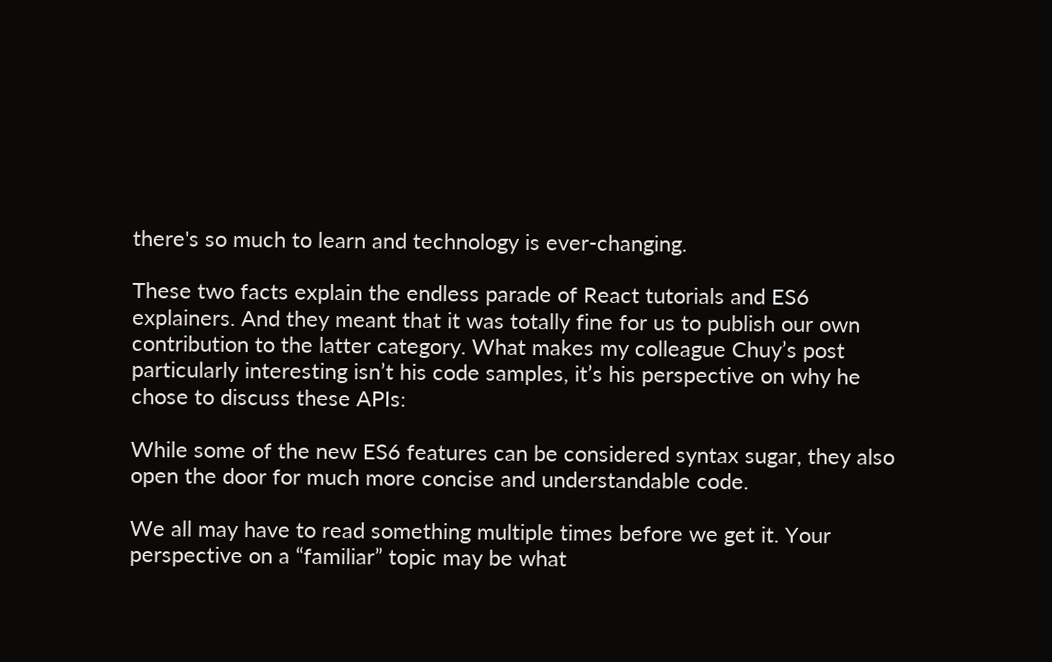there's so much to learn and technology is ever-changing.

These two facts explain the endless parade of React tutorials and ES6 explainers. And they meant that it was totally fine for us to publish our own contribution to the latter category. What makes my colleague Chuy’s post particularly interesting isn’t his code samples, it’s his perspective on why he chose to discuss these APIs:

While some of the new ES6 features can be considered syntax sugar, they also open the door for much more concise and understandable code.

We all may have to read something multiple times before we get it. Your perspective on a “familiar” topic may be what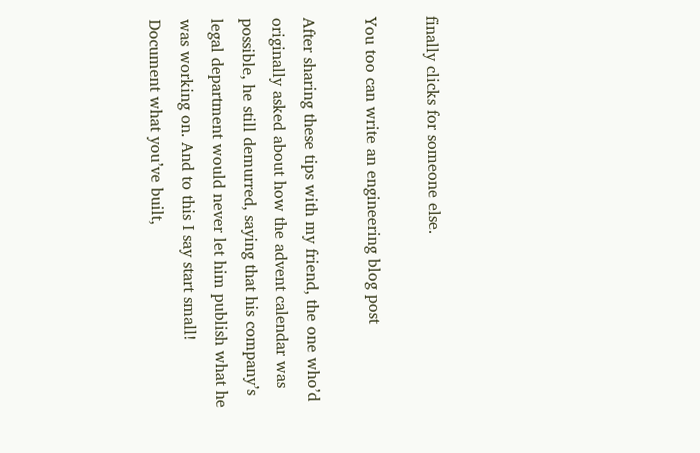finally clicks for someone else.

You too can write an engineering blog post

After sharing these tips with my friend, the one who’d originally asked about how the advent calendar was possible, he still demurred, saying that his company’s legal department would never let him publish what he was working on. And to this I say start small! Document what you’ve built,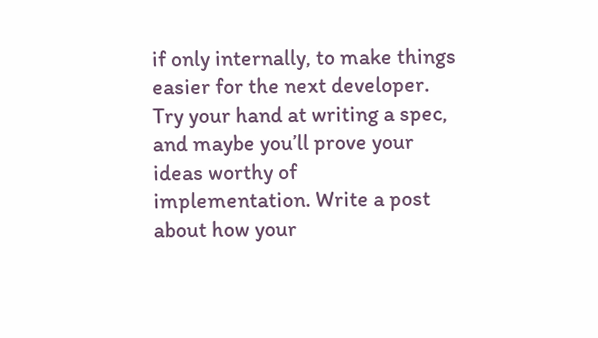if only internally, to make things easier for the next developer. Try your hand at writing a spec, and maybe you’ll prove your ideas worthy of implementation. Write a post about how your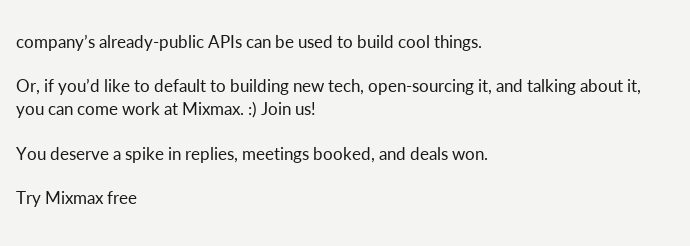company’s already-public APIs can be used to build cool things.

Or, if you’d like to default to building new tech, open-sourcing it, and talking about it, you can come work at Mixmax. :) Join us!

You deserve a spike in replies, meetings booked, and deals won.

Try Mixmax free